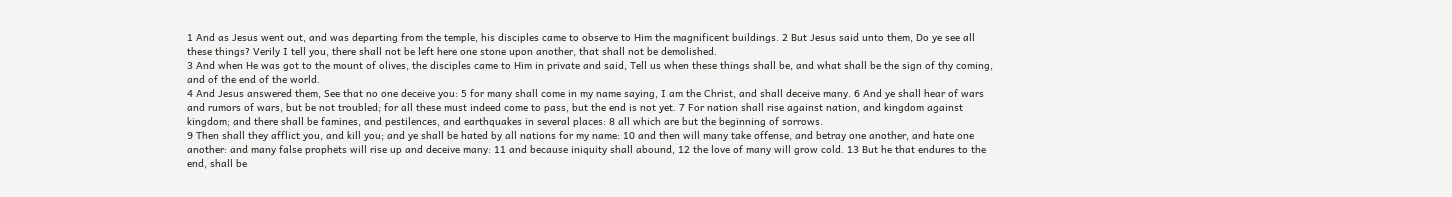1 And as Jesus went out, and was departing from the temple, his disciples came to observe to Him the magnificent buildings. 2 But Jesus said unto them, Do ye see all these things? Verily I tell you, there shall not be left here one stone upon another, that shall not be demolished.
3 And when He was got to the mount of olives, the disciples came to Him in private and said, Tell us when these things shall be, and what shall be the sign of thy coming, and of the end of the world.
4 And Jesus answered them, See that no one deceive you: 5 for many shall come in my name saying, I am the Christ, and shall deceive many. 6 And ye shall hear of wars and rumors of wars, but be not troubled; for all these must indeed come to pass, but the end is not yet. 7 For nation shall rise against nation, and kingdom against kingdom; and there shall be famines, and pestilences, and earthquakes in several places: 8 all which are but the beginning of sorrows.
9 Then shall they afflict you, and kill you; and ye shall be hated by all nations for my name: 10 and then will many take offense, and betray one another, and hate one another: and many false prophets will rise up and deceive many: 11 and because iniquity shall abound, 12 the love of many will grow cold. 13 But he that endures to the end, shall be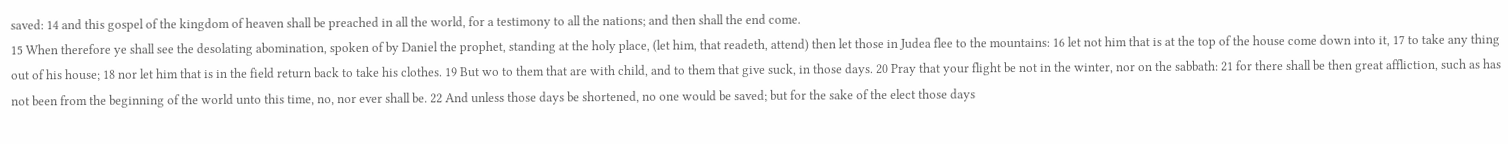saved: 14 and this gospel of the kingdom of heaven shall be preached in all the world, for a testimony to all the nations; and then shall the end come.
15 When therefore ye shall see the desolating abomination, spoken of by Daniel the prophet, standing at the holy place, (let him, that readeth, attend) then let those in Judea flee to the mountains: 16 let not him that is at the top of the house come down into it, 17 to take any thing out of his house; 18 nor let him that is in the field return back to take his clothes. 19 But wo to them that are with child, and to them that give suck, in those days. 20 Pray that your flight be not in the winter, nor on the sabbath: 21 for there shall be then great affliction, such as has not been from the beginning of the world unto this time, no, nor ever shall be. 22 And unless those days be shortened, no one would be saved; but for the sake of the elect those days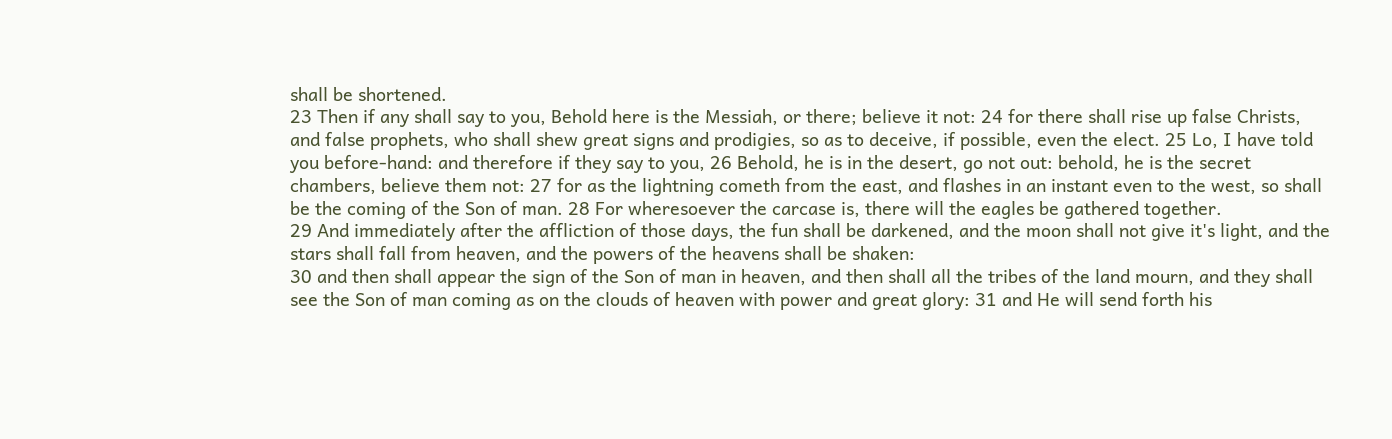shall be shortened.
23 Then if any shall say to you, Behold here is the Messiah, or there; believe it not: 24 for there shall rise up false Christs, and false prophets, who shall shew great signs and prodigies, so as to deceive, if possible, even the elect. 25 Lo, I have told you before-hand: and therefore if they say to you, 26 Behold, he is in the desert, go not out: behold, he is the secret chambers, believe them not: 27 for as the lightning cometh from the east, and flashes in an instant even to the west, so shall be the coming of the Son of man. 28 For wheresoever the carcase is, there will the eagles be gathered together.
29 And immediately after the affliction of those days, the fun shall be darkened, and the moon shall not give it's light, and the stars shall fall from heaven, and the powers of the heavens shall be shaken:
30 and then shall appear the sign of the Son of man in heaven, and then shall all the tribes of the land mourn, and they shall see the Son of man coming as on the clouds of heaven with power and great glory: 31 and He will send forth his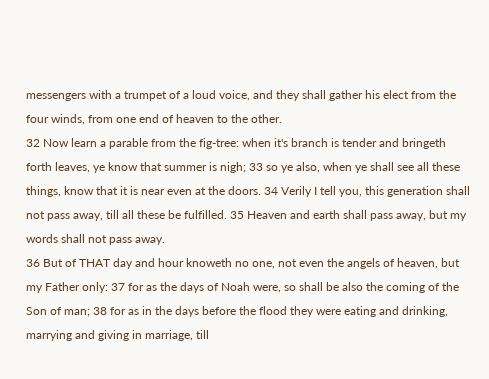messengers with a trumpet of a loud voice, and they shall gather his elect from the four winds, from one end of heaven to the other.
32 Now learn a parable from the fig-tree: when it's branch is tender and bringeth forth leaves, ye know that summer is nigh; 33 so ye also, when ye shall see all these things, know that it is near even at the doors. 34 Verily I tell you, this generation shall not pass away, till all these be fulfilled. 35 Heaven and earth shall pass away, but my words shall not pass away.
36 But of THAT day and hour knoweth no one, not even the angels of heaven, but my Father only: 37 for as the days of Noah were, so shall be also the coming of the Son of man; 38 for as in the days before the flood they were eating and drinking, marrying and giving in marriage, till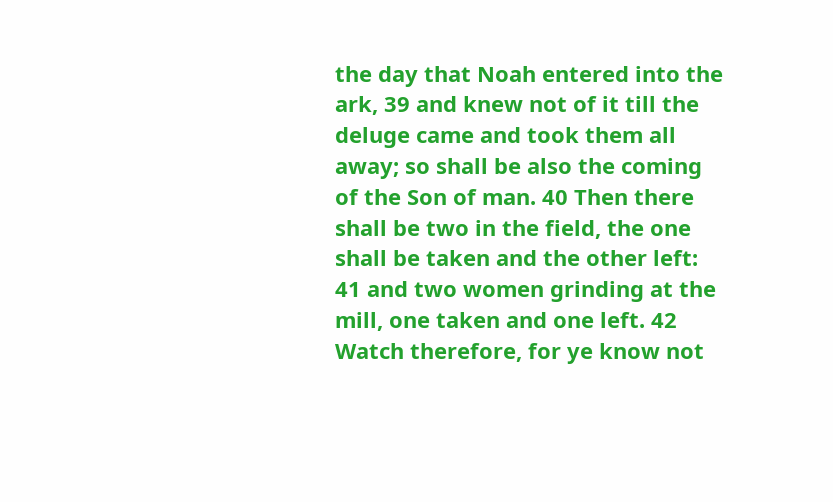the day that Noah entered into the ark, 39 and knew not of it till the deluge came and took them all away; so shall be also the coming of the Son of man. 40 Then there shall be two in the field, the one shall be taken and the other left: 41 and two women grinding at the mill, one taken and one left. 42 Watch therefore, for ye know not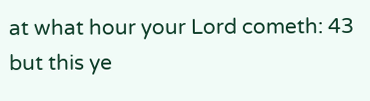at what hour your Lord cometh: 43 but this ye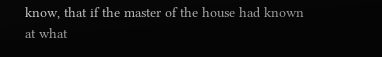know, that if the master of the house had known at what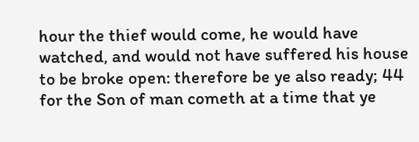hour the thief would come, he would have watched, and would not have suffered his house to be broke open: therefore be ye also ready; 44 for the Son of man cometh at a time that ye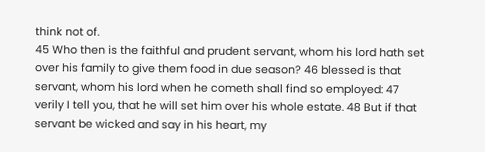think not of.
45 Who then is the faithful and prudent servant, whom his lord hath set over his family to give them food in due season? 46 blessed is that servant, whom his lord when he cometh shall find so employed: 47 verily I tell you, that he will set him over his whole estate. 48 But if that servant be wicked and say in his heart, my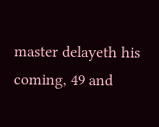master delayeth his coming, 49 and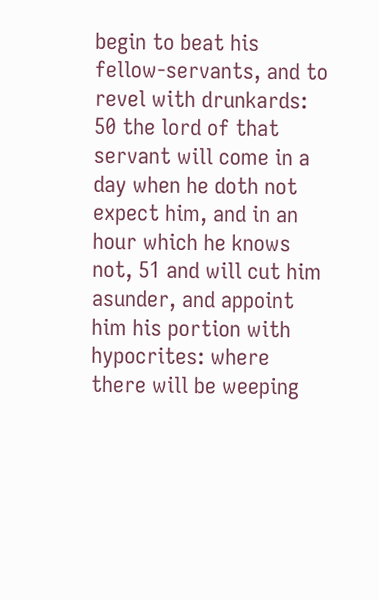begin to beat his fellow-servants, and to revel with drunkards: 50 the lord of that servant will come in a day when he doth not expect him, and in an hour which he knows not, 51 and will cut him asunder, and appoint him his portion with hypocrites: where there will be weeping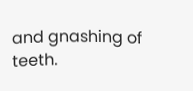and gnashing of teeth.